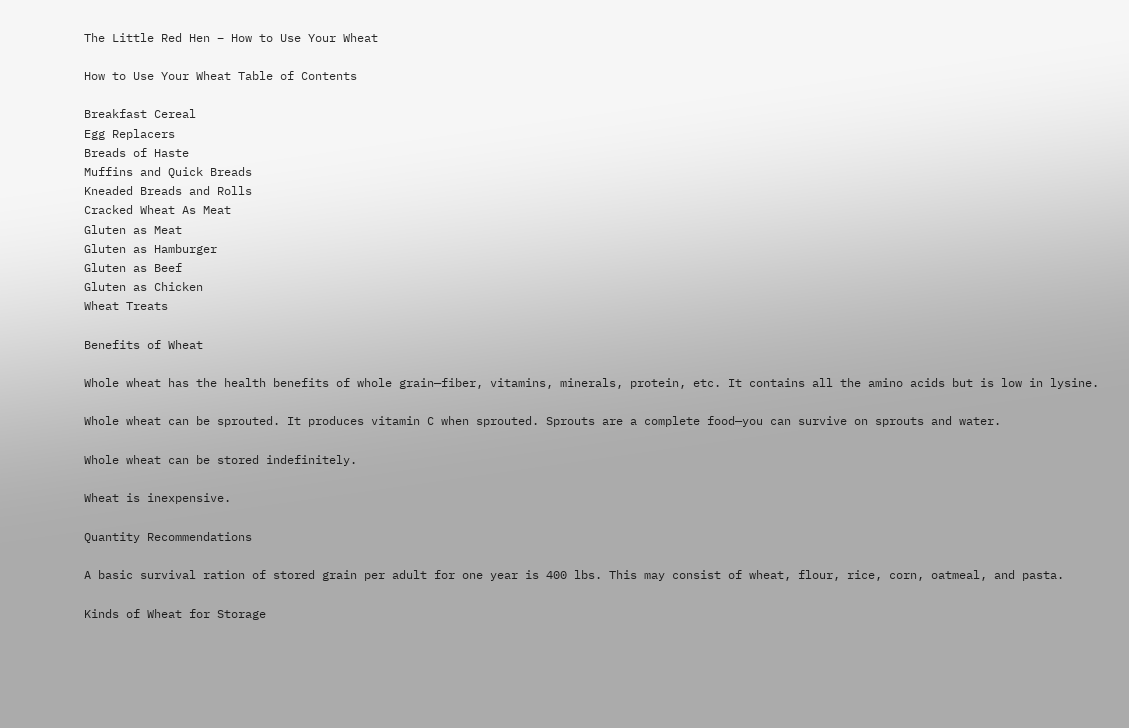The Little Red Hen – How to Use Your Wheat

How to Use Your Wheat Table of Contents

Breakfast Cereal
Egg Replacers
Breads of Haste
Muffins and Quick Breads
Kneaded Breads and Rolls
Cracked Wheat As Meat
Gluten as Meat
Gluten as Hamburger
Gluten as Beef
Gluten as Chicken
Wheat Treats

Benefits of Wheat

Whole wheat has the health benefits of whole grain—fiber, vitamins, minerals, protein, etc. It contains all the amino acids but is low in lysine.

Whole wheat can be sprouted. It produces vitamin C when sprouted. Sprouts are a complete food—you can survive on sprouts and water.

Whole wheat can be stored indefinitely.

Wheat is inexpensive.

Quantity Recommendations

A basic survival ration of stored grain per adult for one year is 400 lbs. This may consist of wheat, flour, rice, corn, oatmeal, and pasta.

Kinds of Wheat for Storage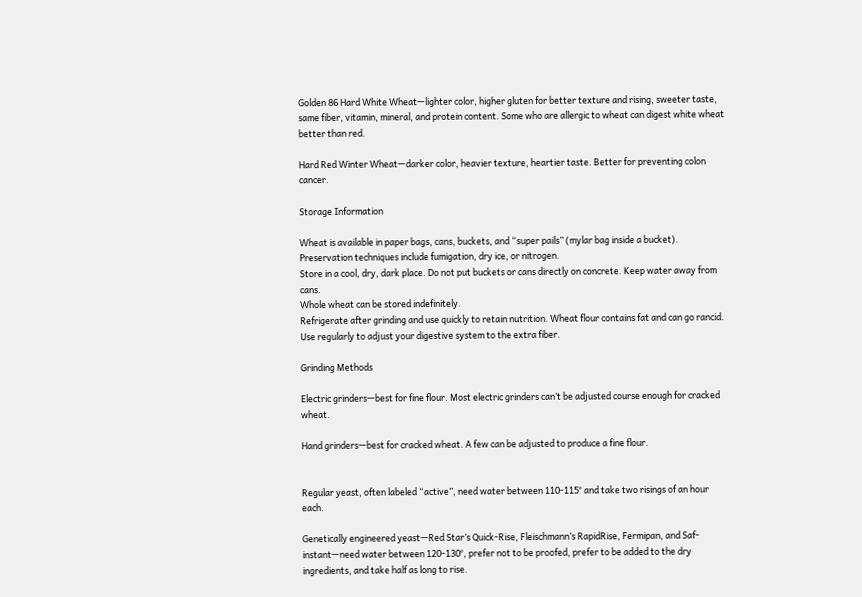Golden 86 Hard White Wheat—lighter color, higher gluten for better texture and rising, sweeter taste, same fiber, vitamin, mineral, and protein content. Some who are allergic to wheat can digest white wheat better than red.

Hard Red Winter Wheat—darker color, heavier texture, heartier taste. Better for preventing colon cancer.

Storage Information

Wheat is available in paper bags, cans, buckets, and “super pails” (mylar bag inside a bucket).
Preservation techniques include fumigation, dry ice, or nitrogen.
Store in a cool, dry, dark place. Do not put buckets or cans directly on concrete. Keep water away from cans.
Whole wheat can be stored indefinitely.
Refrigerate after grinding and use quickly to retain nutrition. Wheat flour contains fat and can go rancid.
Use regularly to adjust your digestive system to the extra fiber.

Grinding Methods

Electric grinders—best for fine flour. Most electric grinders can’t be adjusted course enough for cracked wheat.

Hand grinders—best for cracked wheat. A few can be adjusted to produce a fine flour.


Regular yeast, often labeled “active”, need water between 110-115° and take two risings of an hour each.

Genetically engineered yeast—Red Star’s Quick-Rise, Fleischmann’s RapidRise, Fermipan, and Saf-instant—need water between 120-130°, prefer not to be proofed, prefer to be added to the dry ingredients, and take half as long to rise.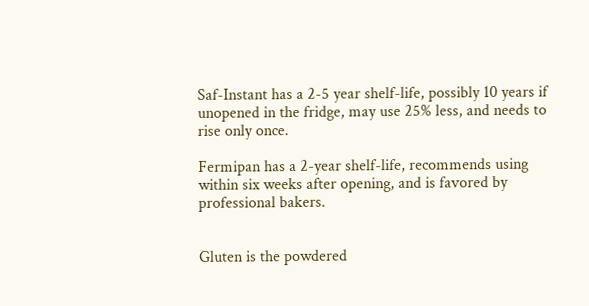Saf-Instant has a 2-5 year shelf-life, possibly 10 years if unopened in the fridge, may use 25% less, and needs to rise only once.

Fermipan has a 2-year shelf-life, recommends using within six weeks after opening, and is favored by professional bakers.


Gluten is the powdered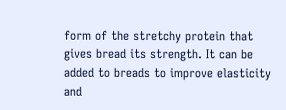form of the stretchy protein that gives bread its strength. It can be added to breads to improve elasticity and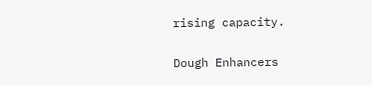rising capacity.

Dough Enhancers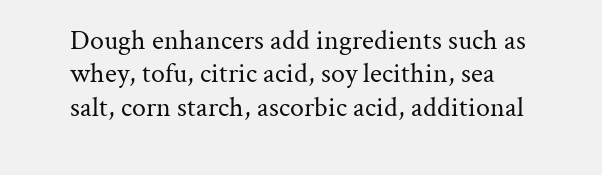Dough enhancers add ingredients such as whey, tofu, citric acid, soy lecithin, sea salt, corn starch, ascorbic acid, additional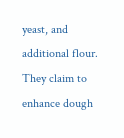yeast, and additional flour. They claim to enhance dough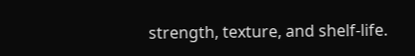strength, texture, and shelf-life.